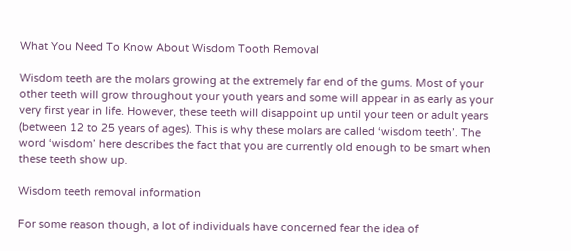What You Need To Know About Wisdom Tooth Removal

Wisdom teeth are the molars growing at the extremely far end of the gums. Most of your other teeth will grow throughout your youth years and some will appear in as early as your very first year in life. However, these teeth will disappoint up until your teen or adult years (between 12 to 25 years of ages). This is why these molars are called ‘wisdom teeth’. The word ‘wisdom’ here describes the fact that you are currently old enough to be smart when these teeth show up.

Wisdom teeth removal information

For some reason though, a lot of individuals have concerned fear the idea of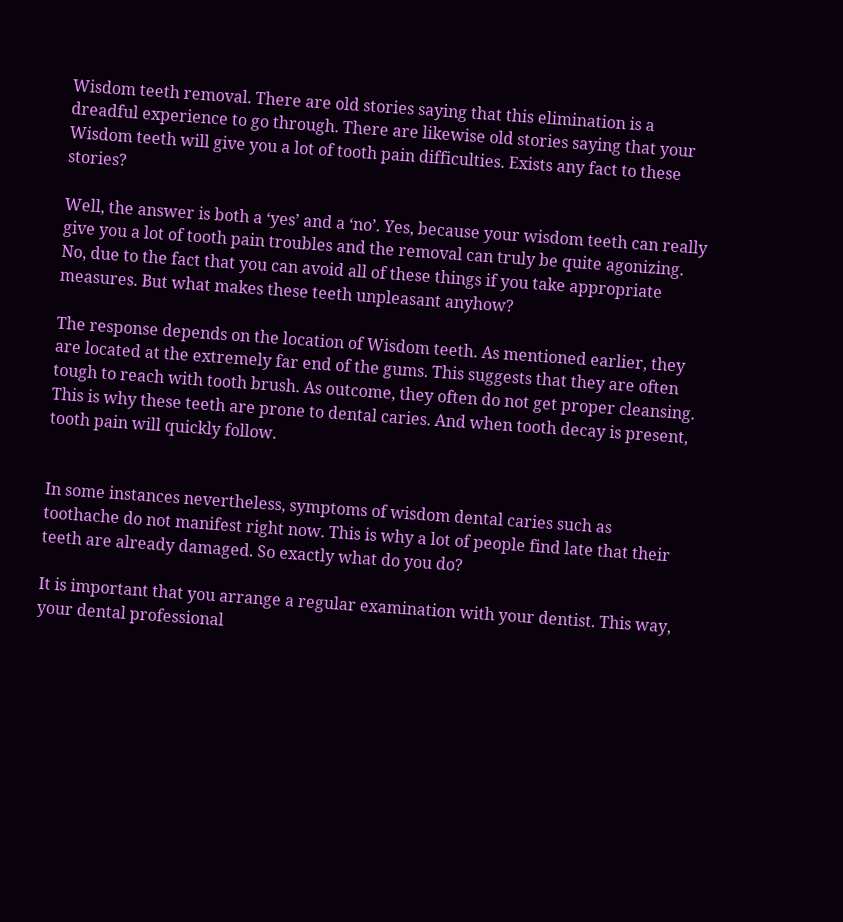Wisdom teeth removal. There are old stories saying that this elimination is a dreadful experience to go through. There are likewise old stories saying that your Wisdom teeth will give you a lot of tooth pain difficulties. Exists any fact to these stories?

Well, the answer is both a ‘yes’ and a ‘no’. Yes, because your wisdom teeth can really give you a lot of tooth pain troubles and the removal can truly be quite agonizing. No, due to the fact that you can avoid all of these things if you take appropriate measures. But what makes these teeth unpleasant anyhow?

The response depends on the location of Wisdom teeth. As mentioned earlier, they are located at the extremely far end of the gums. This suggests that they are often tough to reach with tooth brush. As outcome, they often do not get proper cleansing. This is why these teeth are prone to dental caries. And when tooth decay is present, tooth pain will quickly follow.


In some instances nevertheless, symptoms of wisdom dental caries such as toothache do not manifest right now. This is why a lot of people find late that their teeth are already damaged. So exactly what do you do?

It is important that you arrange a regular examination with your dentist. This way, your dental professional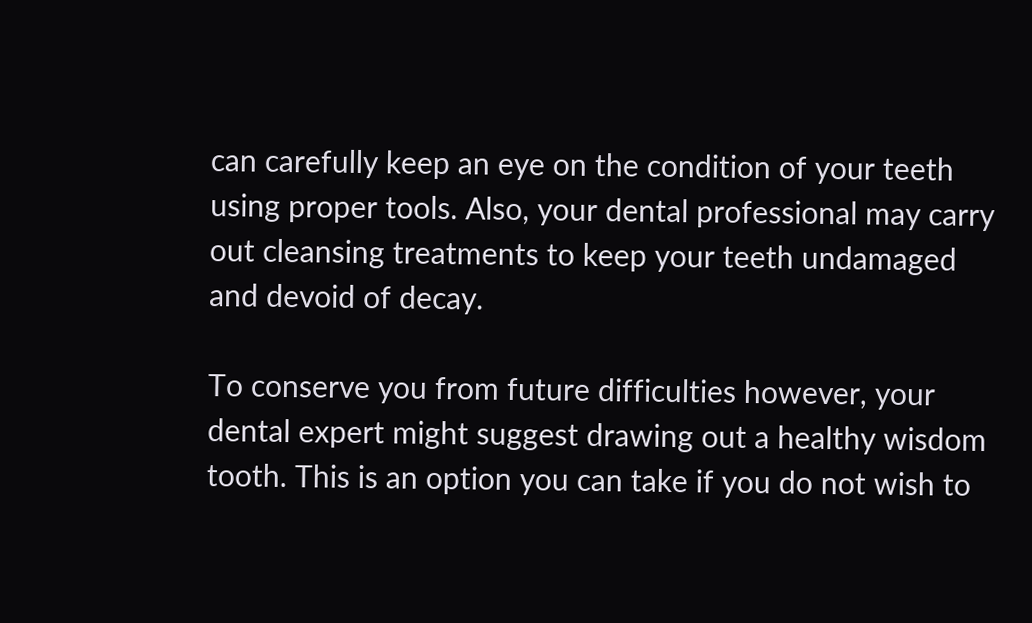can carefully keep an eye on the condition of your teeth using proper tools. Also, your dental professional may carry out cleansing treatments to keep your teeth undamaged and devoid of decay.

To conserve you from future difficulties however, your dental expert might suggest drawing out a healthy wisdom tooth. This is an option you can take if you do not wish to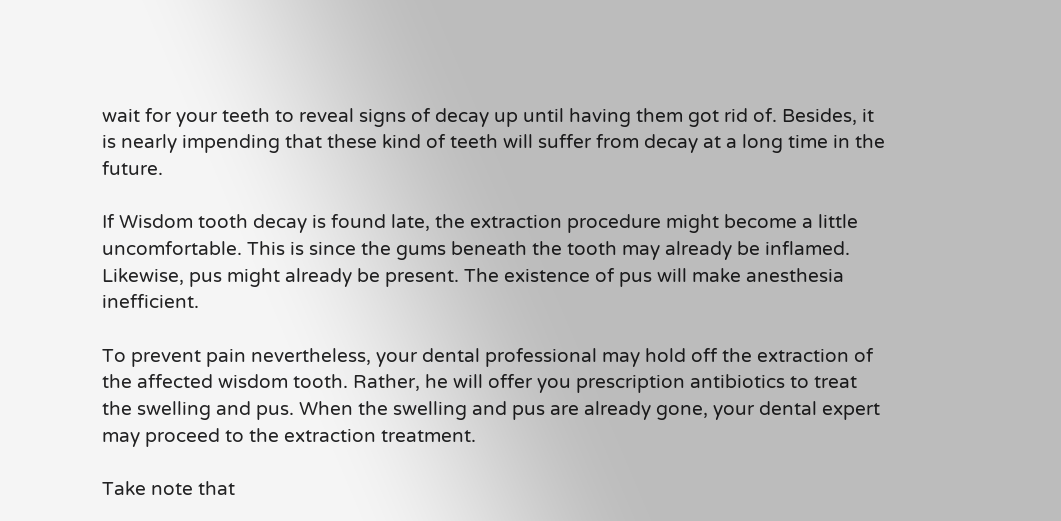wait for your teeth to reveal signs of decay up until having them got rid of. Besides, it is nearly impending that these kind of teeth will suffer from decay at a long time in the future.

If Wisdom tooth decay is found late, the extraction procedure might become a little uncomfortable. This is since the gums beneath the tooth may already be inflamed. Likewise, pus might already be present. The existence of pus will make anesthesia inefficient.

To prevent pain nevertheless, your dental professional may hold off the extraction of the affected wisdom tooth. Rather, he will offer you prescription antibiotics to treat the swelling and pus. When the swelling and pus are already gone, your dental expert may proceed to the extraction treatment.

Take note that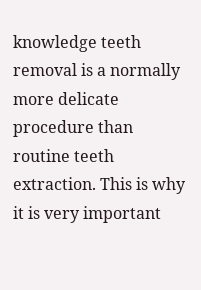knowledge teeth removal is a normally more delicate procedure than routine teeth extraction. This is why it is very important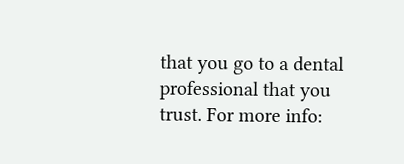that you go to a dental professional that you trust. For more info: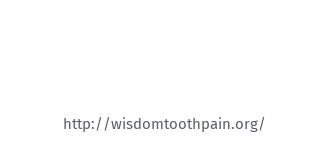http://wisdomtoothpain.org/